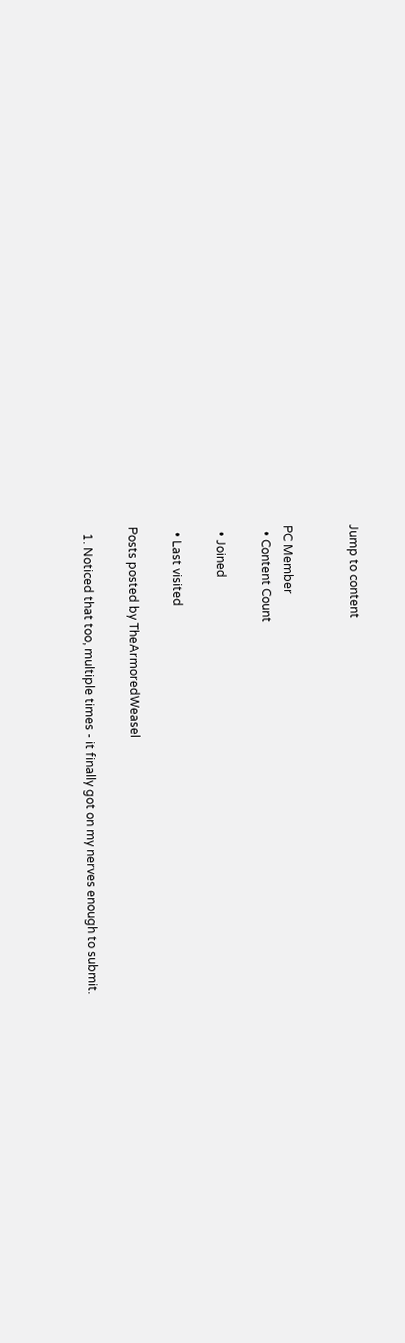Jump to content


PC Member
  • Content Count

  • Joined

  • Last visited

Posts posted by TheArmoredWeasel

  1. Noticed that too, multiple times - it finally got on my nerves enough to submit.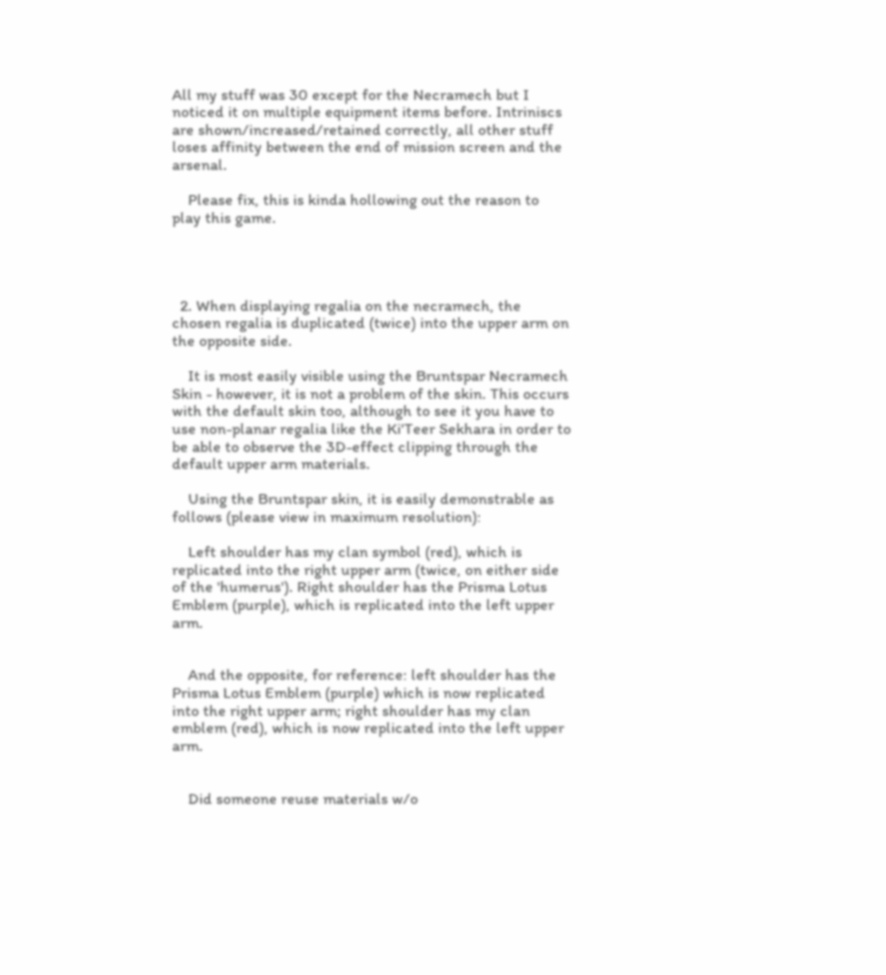All my stuff was 30 except for the Necramech but I noticed it on multiple equipment items before. Intriniscs are shown/increased/retained correctly, all other stuff loses affinity between the end of mission screen and the arsenal.

    Please fix, this is kinda hollowing out the reason to play this game.




  2. When displaying regalia on the necramech, the chosen regalia is duplicated (twice) into the upper arm on the opposite side.

    It is most easily visible using the Bruntspar Necramech Skin - however, it is not a problem of the skin. This occurs with the default skin too, although to see it you have to use non-planar regalia like the Ki'Teer Sekhara in order to be able to observe the 3D-effect clipping through the default upper arm materials.

    Using the Bruntspar skin, it is easily demonstrable as follows (please view in maximum resolution):

    Left shoulder has my clan symbol (red), which is replicated into the right upper arm (twice, on either side of the 'humerus'). Right shoulder has the Prisma Lotus Emblem (purple), which is replicated into the left upper arm.


    And the opposite, for reference: left shoulder has the Prisma Lotus Emblem (purple) which is now replicated into the right upper arm; right shoulder has my clan emblem (red), which is now replicated into the left upper arm.


    Did someone reuse materials w/o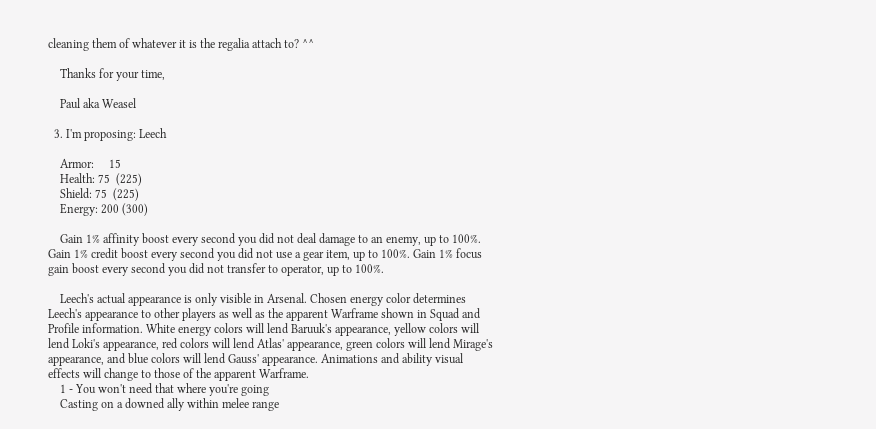cleaning them of whatever it is the regalia attach to? ^^

    Thanks for your time,

    Paul aka Weasel

  3. I'm proposing: Leech

    Armor:     15
    Health: 75  (225)
    Shield: 75  (225)
    Energy: 200 (300)

    Gain 1% affinity boost every second you did not deal damage to an enemy, up to 100%. Gain 1% credit boost every second you did not use a gear item, up to 100%. Gain 1% focus gain boost every second you did not transfer to operator, up to 100%.

    Leech's actual appearance is only visible in Arsenal. Chosen energy color determines Leech's appearance to other players as well as the apparent Warframe shown in Squad and Profile information. White energy colors will lend Baruuk's appearance, yellow colors will lend Loki's appearance, red colors will lend Atlas' appearance, green colors will lend Mirage's appearance, and blue colors will lend Gauss' appearance. Animations and ability visual effects will change to those of the apparent Warframe.
    1 - You won't need that where you're going
    Casting on a downed ally within melee range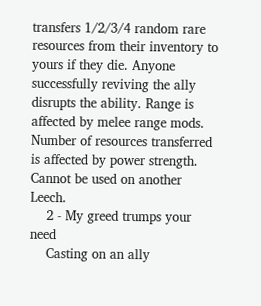transfers 1/2/3/4 random rare resources from their inventory to yours if they die. Anyone successfully reviving the ally disrupts the ability. Range is affected by melee range mods. Number of resources transferred is affected by power strength. Cannot be used on another Leech.
    2 - My greed trumps your need
    Casting on an ally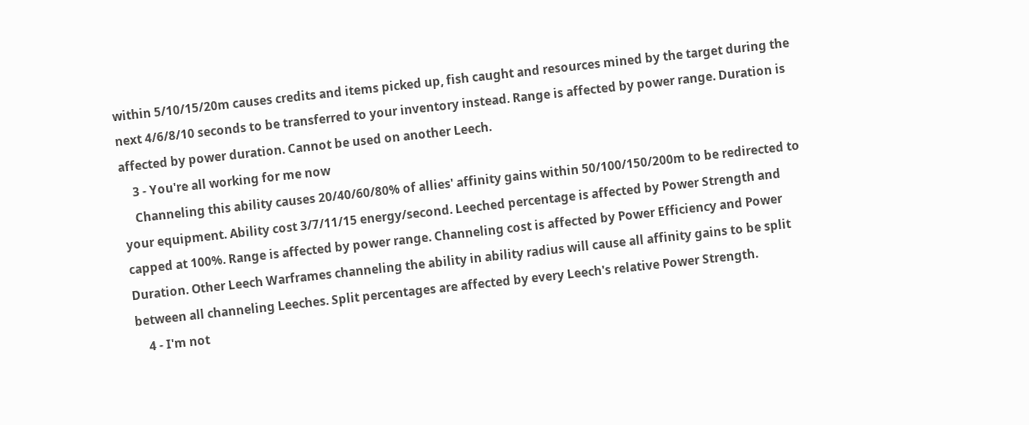within 5/10/15/20m causes credits and items picked up, fish caught and resources mined by the target during the next 4/6/8/10 seconds to be transferred to your inventory instead. Range is affected by power range. Duration is affected by power duration. Cannot be used on another Leech.
    3 - You're all working for me now
    Channeling this ability causes 20/40/60/80% of allies' affinity gains within 50/100/150/200m to be redirected to your equipment. Ability cost 3/7/11/15 energy/second. Leeched percentage is affected by Power Strength and capped at 100%. Range is affected by power range. Channeling cost is affected by Power Efficiency and Power Duration. Other Leech Warframes channeling the ability in ability radius will cause all affinity gains to be split between all channeling Leeches. Split percentages are affected by every Leech's relative Power Strength.
    4 - I'm not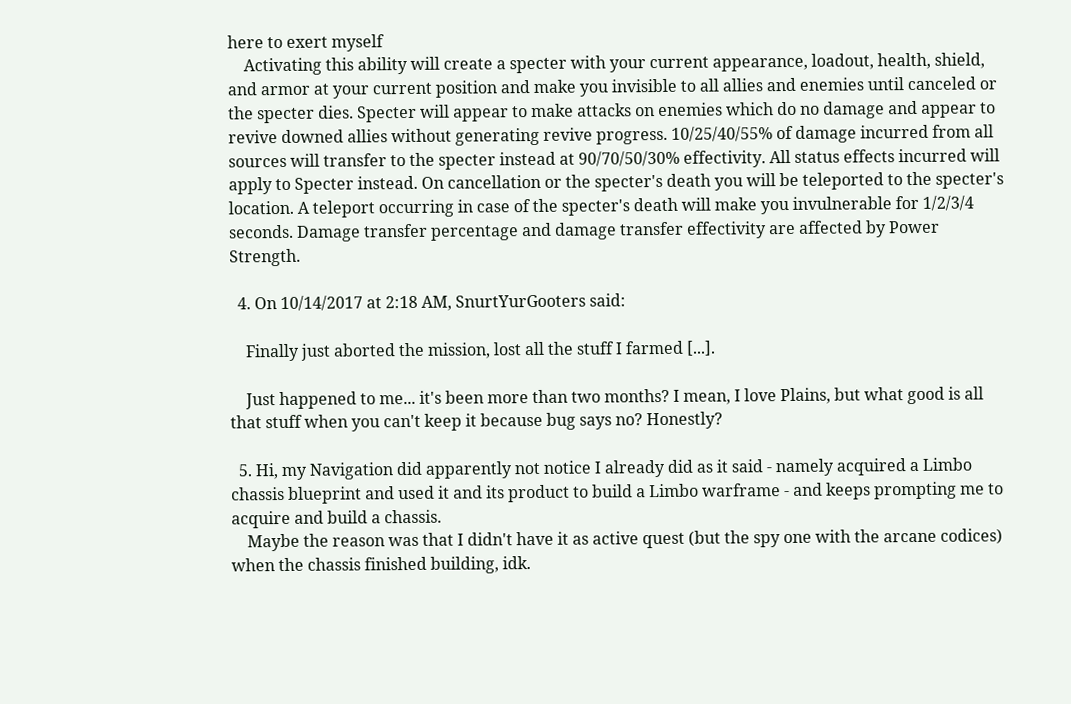here to exert myself
    Activating this ability will create a specter with your current appearance, loadout, health, shield, and armor at your current position and make you invisible to all allies and enemies until canceled or the specter dies. Specter will appear to make attacks on enemies which do no damage and appear to revive downed allies without generating revive progress. 10/25/40/55% of damage incurred from all sources will transfer to the specter instead at 90/70/50/30% effectivity. All status effects incurred will apply to Specter instead. On cancellation or the specter's death you will be teleported to the specter's location. A teleport occurring in case of the specter's death will make you invulnerable for 1/2/3/4 seconds. Damage transfer percentage and damage transfer effectivity are affected by Power Strength.

  4. On 10/14/2017 at 2:18 AM, SnurtYurGooters said:

    Finally just aborted the mission, lost all the stuff I farmed [...].

    Just happened to me... it's been more than two months? I mean, I love Plains, but what good is all that stuff when you can't keep it because bug says no? Honestly?

  5. Hi, my Navigation did apparently not notice I already did as it said - namely acquired a Limbo chassis blueprint and used it and its product to build a Limbo warframe - and keeps prompting me to acquire and build a chassis.
    Maybe the reason was that I didn't have it as active quest (but the spy one with the arcane codices) when the chassis finished building, idk.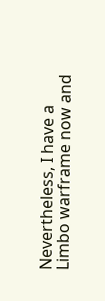Nevertheless, I have a Limbo warframe now and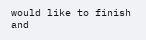would like to finish and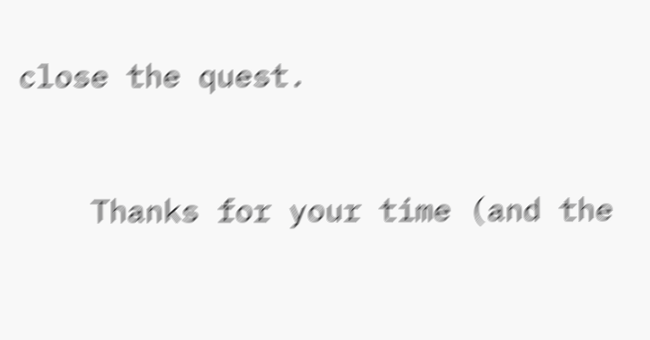close the quest.


    Thanks for your time (and the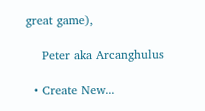great game),

    Peter aka Arcanghulus

  • Create New...